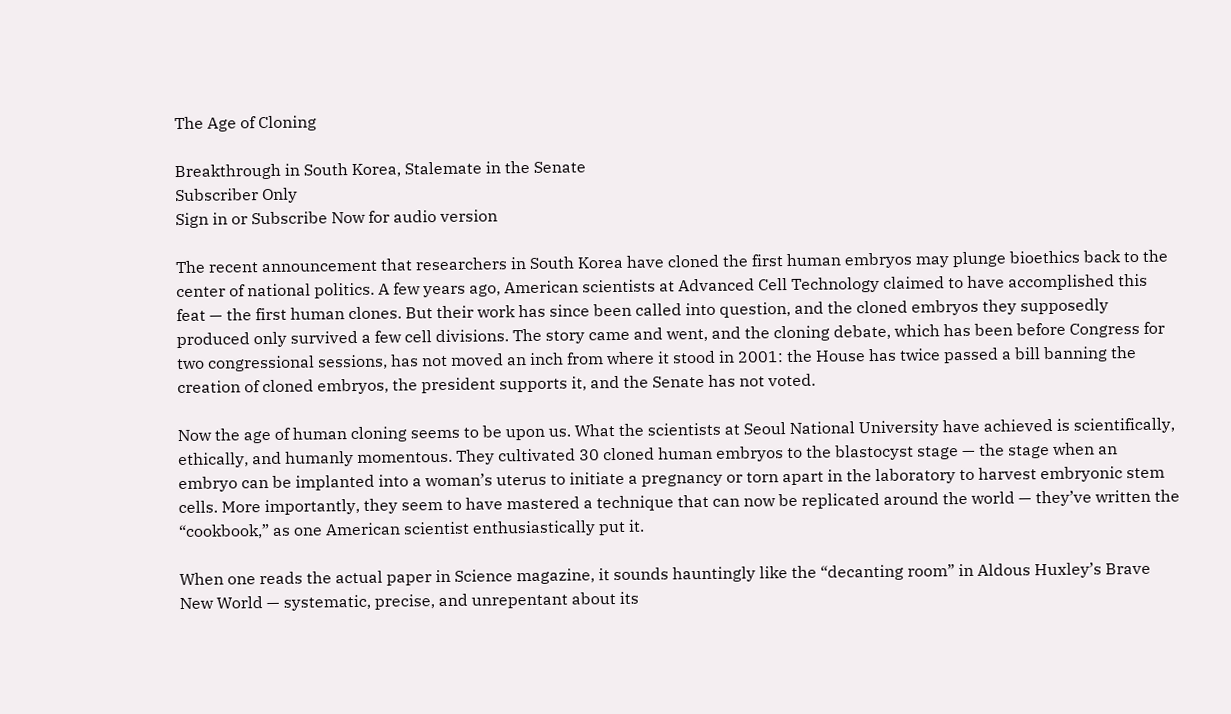The Age of Cloning

Breakthrough in South Korea, Stalemate in the Senate
Subscriber Only
Sign in or Subscribe Now for audio version

The recent announcement that researchers in South Korea have cloned the first human embryos may plunge bioethics back to the center of national politics. A few years ago, American scientists at Advanced Cell Technology claimed to have accomplished this feat — the first human clones. But their work has since been called into question, and the cloned embryos they supposedly produced only survived a few cell divisions. The story came and went, and the cloning debate, which has been before Congress for two congressional sessions, has not moved an inch from where it stood in 2001: the House has twice passed a bill banning the creation of cloned embryos, the president supports it, and the Senate has not voted.

Now the age of human cloning seems to be upon us. What the scientists at Seoul National University have achieved is scientifically, ethically, and humanly momentous. They cultivated 30 cloned human embryos to the blastocyst stage — the stage when an embryo can be implanted into a woman’s uterus to initiate a pregnancy or torn apart in the laboratory to harvest embryonic stem cells. More importantly, they seem to have mastered a technique that can now be replicated around the world — they’ve written the “cookbook,” as one American scientist enthusiastically put it.

When one reads the actual paper in Science magazine, it sounds hauntingly like the “decanting room” in Aldous Huxley’s Brave New World — systematic, precise, and unrepentant about its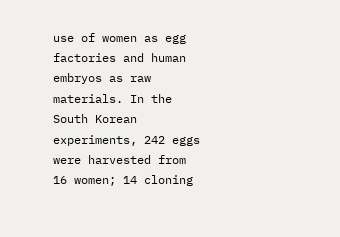use of women as egg factories and human embryos as raw materials. In the South Korean experiments, 242 eggs were harvested from 16 women; 14 cloning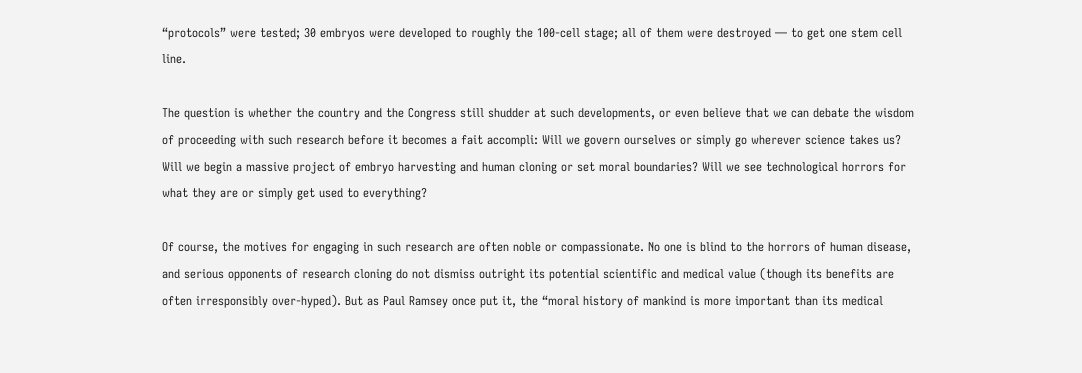“protocols” were tested; 30 embryos were developed to roughly the 100-cell stage; all of them were destroyed — to get one stem cell line.

The question is whether the country and the Congress still shudder at such developments, or even believe that we can debate the wisdom of proceeding with such research before it becomes a fait accompli: Will we govern ourselves or simply go wherever science takes us? Will we begin a massive project of embryo harvesting and human cloning or set moral boundaries? Will we see technological horrors for what they are or simply get used to everything?

Of course, the motives for engaging in such research are often noble or compassionate. No one is blind to the horrors of human disease, and serious opponents of research cloning do not dismiss outright its potential scientific and medical value (though its benefits are often irresponsibly over-hyped). But as Paul Ramsey once put it, the “moral history of mankind is more important than its medical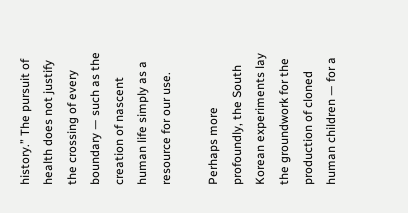history.” The pursuit of health does not justify the crossing of every boundary — such as the creation of nascent human life simply as a resource for our use.

Perhaps more profoundly, the South Korean experiments lay the groundwork for the production of cloned human children — for a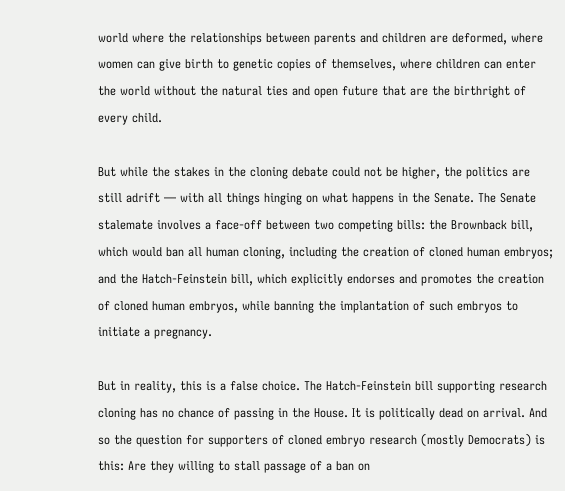world where the relationships between parents and children are deformed, where women can give birth to genetic copies of themselves, where children can enter the world without the natural ties and open future that are the birthright of every child.

But while the stakes in the cloning debate could not be higher, the politics are still adrift — with all things hinging on what happens in the Senate. The Senate stalemate involves a face-off between two competing bills: the Brownback bill, which would ban all human cloning, including the creation of cloned human embryos; and the Hatch-Feinstein bill, which explicitly endorses and promotes the creation of cloned human embryos, while banning the implantation of such embryos to initiate a pregnancy.

But in reality, this is a false choice. The Hatch-Feinstein bill supporting research cloning has no chance of passing in the House. It is politically dead on arrival. And so the question for supporters of cloned embryo research (mostly Democrats) is this: Are they willing to stall passage of a ban on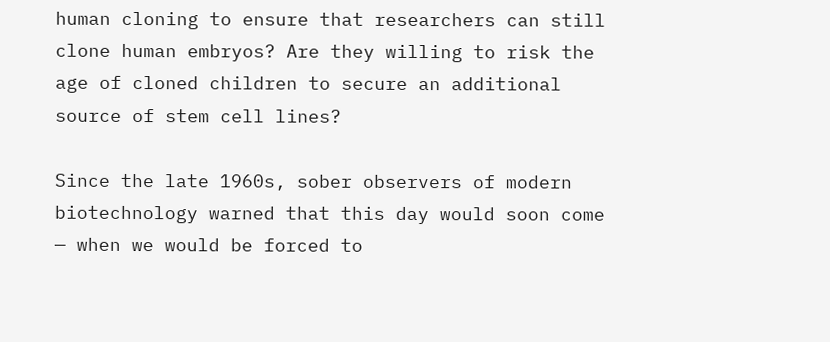human cloning to ensure that researchers can still clone human embryos? Are they willing to risk the age of cloned children to secure an additional source of stem cell lines?

Since the late 1960s, sober observers of modern biotechnology warned that this day would soon come — when we would be forced to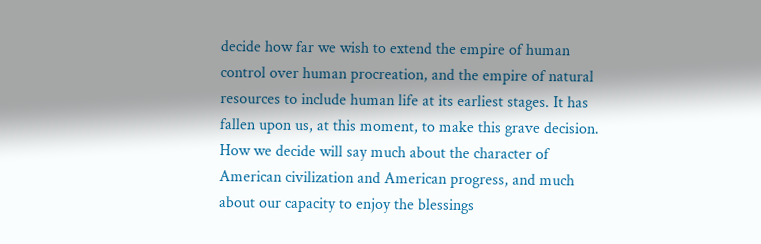decide how far we wish to extend the empire of human control over human procreation, and the empire of natural resources to include human life at its earliest stages. It has fallen upon us, at this moment, to make this grave decision. How we decide will say much about the character of American civilization and American progress, and much about our capacity to enjoy the blessings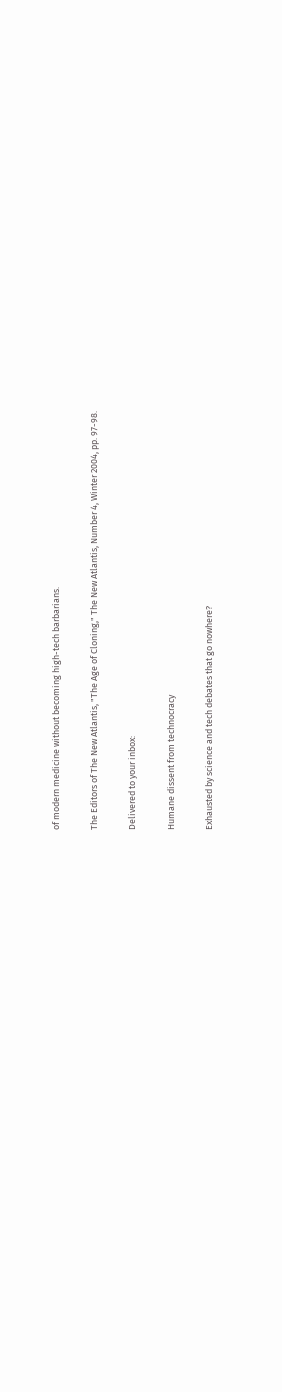of modern medicine without becoming high-tech barbarians.

The Editors of The New Atlantis, "The Age of Cloning," The New Atlantis, Number 4, Winter 2004, pp. 97-98.

Delivered to your inbox:

Humane dissent from technocracy

Exhausted by science and tech debates that go nowhere?